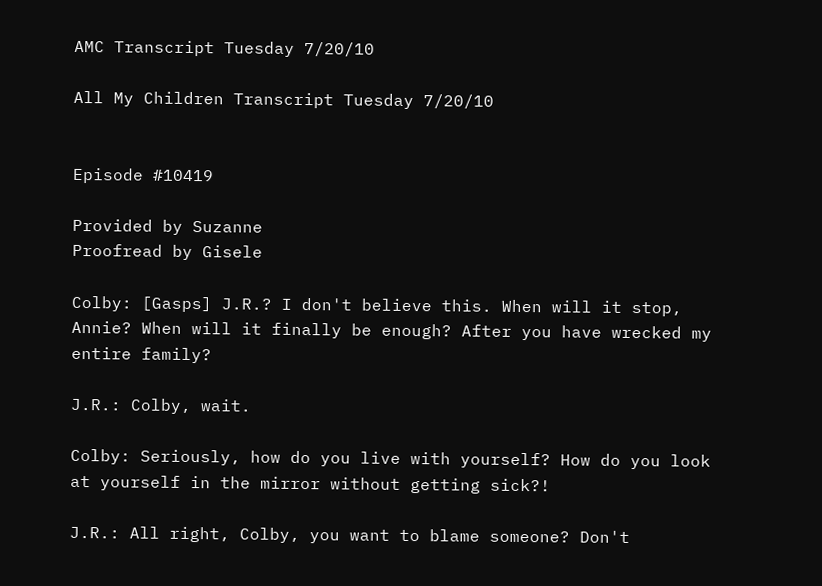AMC Transcript Tuesday 7/20/10

All My Children Transcript Tuesday 7/20/10


Episode #10419

Provided by Suzanne
Proofread by Gisele

Colby: [Gasps] J.R.? I don't believe this. When will it stop, Annie? When will it finally be enough? After you have wrecked my entire family?

J.R.: Colby, wait.

Colby: Seriously, how do you live with yourself? How do you look at yourself in the mirror without getting sick?!

J.R.: All right, Colby, you want to blame someone? Don't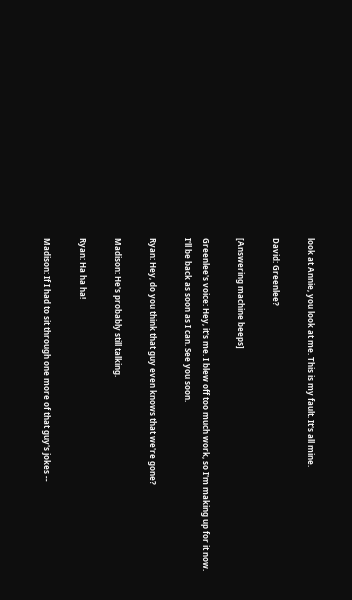look at Annie, you look at me. This is my fault. It's all mine.

David: Greenlee?

[Answering machine beeps]

Greenlee's voice: Hey, it's me. I blew off too much work, so I'm making up for it now. I'll be back as soon as I can. See you soon.

Ryan: Hey, do you think that guy even knows that we're gone?

Madison: He's probably still talking.

Ryan: Ha ha ha!

Madison: If I had to sit through one more of that guy's jokes --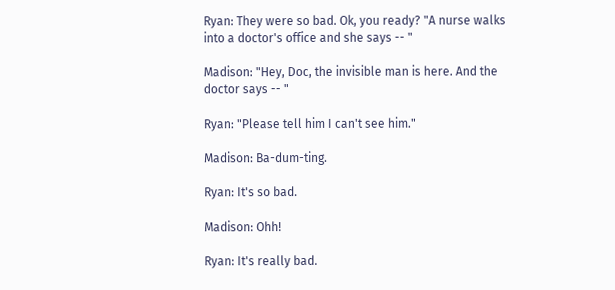Ryan: They were so bad. Ok, you ready? "A nurse walks into a doctor's office and she says -- "

Madison: "Hey, Doc, the invisible man is here. And the doctor says -- "

Ryan: "Please tell him I can't see him."

Madison: Ba-dum-ting.

Ryan: It's so bad.

Madison: Ohh!

Ryan: It's really bad.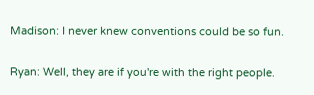Madison: I never knew conventions could be so fun.

Ryan: Well, they are if you're with the right people.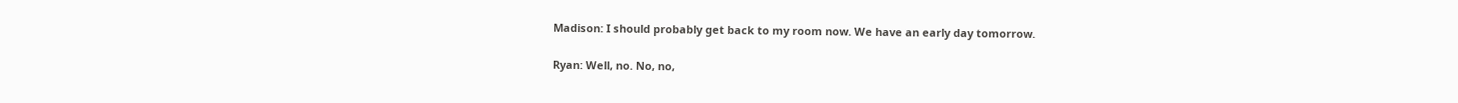Madison: I should probably get back to my room now. We have an early day tomorrow.

Ryan: Well, no. No, no,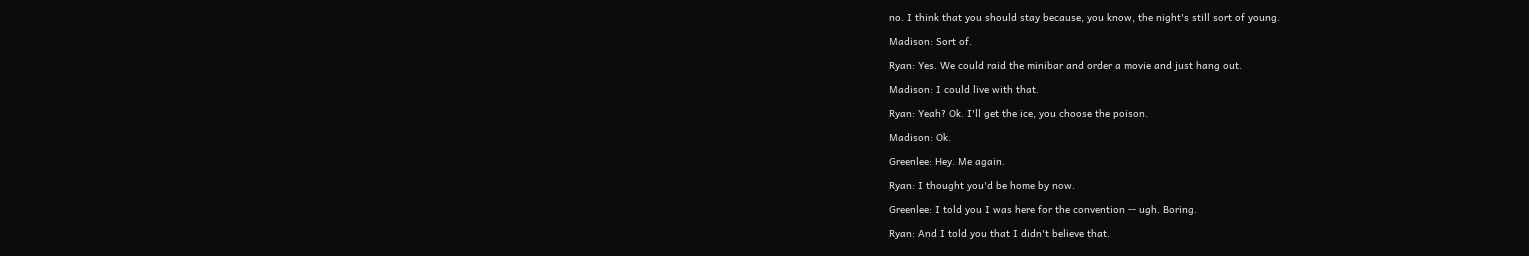no. I think that you should stay because, you know, the night's still sort of young.

Madison: Sort of.

Ryan: Yes. We could raid the minibar and order a movie and just hang out.

Madison: I could live with that.

Ryan: Yeah? Ok. I'll get the ice, you choose the poison.

Madison: Ok.

Greenlee: Hey. Me again.

Ryan: I thought you'd be home by now.

Greenlee: I told you I was here for the convention -- ugh. Boring.

Ryan: And I told you that I didn't believe that.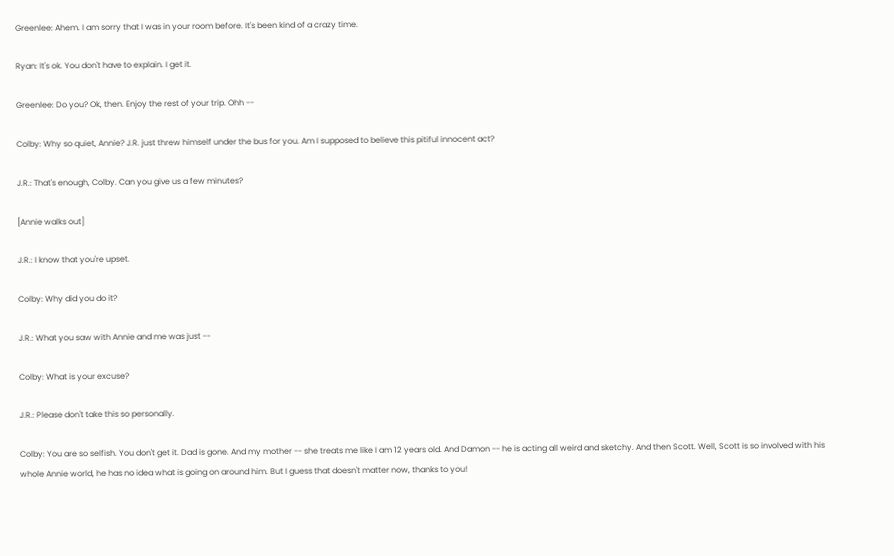Greenlee: Ahem. I am sorry that I was in your room before. It's been kind of a crazy time.

Ryan: It's ok. You don't have to explain. I get it.

Greenlee: Do you? Ok, then. Enjoy the rest of your trip. Ohh --

Colby: Why so quiet, Annie? J.R. just threw himself under the bus for you. Am I supposed to believe this pitiful innocent act?

J.R.: That's enough, Colby. Can you give us a few minutes?

[Annie walks out]

J.R.: I know that you're upset.

Colby: Why did you do it?

J.R.: What you saw with Annie and me was just --

Colby: What is your excuse?

J.R.: Please don't take this so personally.

Colby: You are so selfish. You don't get it. Dad is gone. And my mother -- she treats me like I am 12 years old. And Damon -- he is acting all weird and sketchy. And then Scott. Well, Scott is so involved with his whole Annie world, he has no idea what is going on around him. But I guess that doesn't matter now, thanks to you!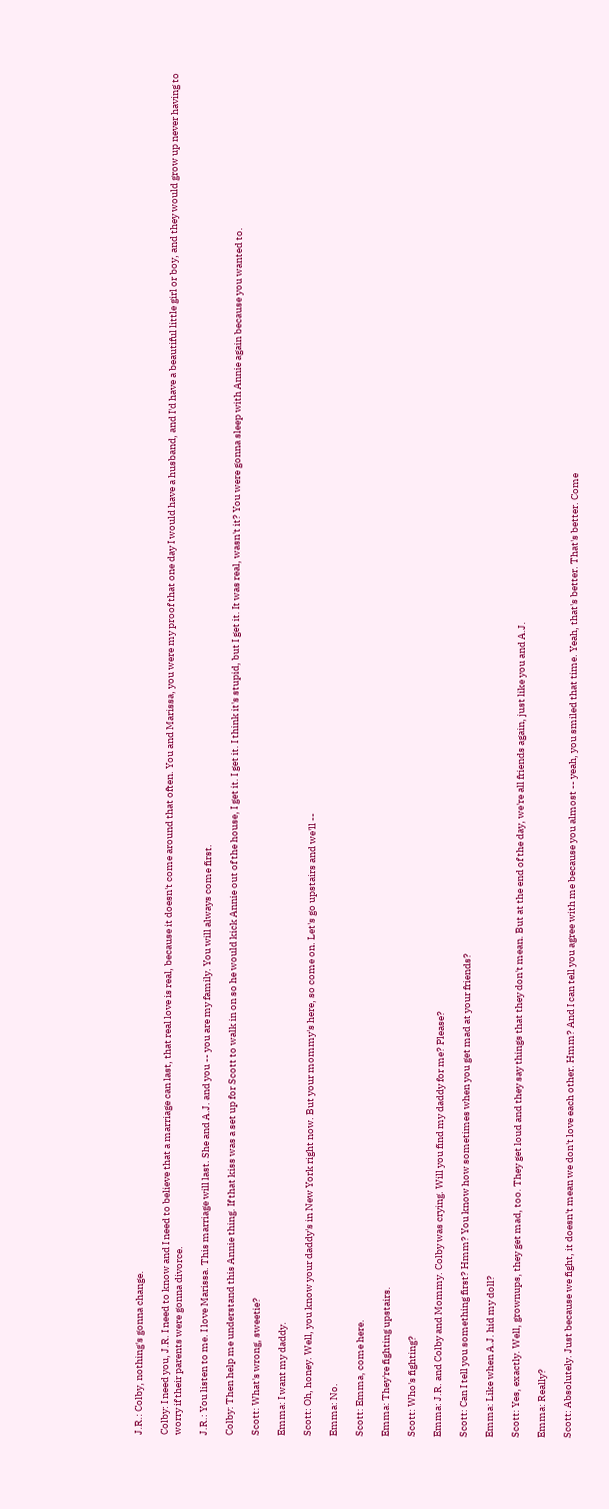J.R.: Colby, nothing's gonna change.

Colby: I need you, J.R. I need to know and I need to believe that a marriage can last, that real love is real, because it doesn't come around that often. You and Marissa, you were my proof that one day I would have a husband, and I'd have a beautiful little girl or boy, and they would grow up never having to worry if their parents were gonna divorce.

J.R.: You listen to me. I love Marissa. This marriage will last. She and A.J. and you -- you are my family. You will always come first.

Colby: Then help me understand this Annie thing. If that kiss was a set up for Scott to walk in on so he would kick Annie out of the house, I get it. I get it. I think it's stupid, but I get it. It was real, wasn't it? You were gonna sleep with Annie again because you wanted to.

Scott: What's wrong, sweetie?

Emma: I want my daddy.

Scott: Oh, honey. Well, you know your daddy's in New York right now. But your mommy's here, so come on. Let's go upstairs and we'll --

Emma: No.

Scott: Emma, come here.

Emma: They're fighting upstairs.

Scott: Who's fighting?

Emma: J.R. and Colby and Mommy. Colby was crying. Will you find my daddy for me? Please?

Scott: Can I tell you something first? Hmm? You know how sometimes when you get mad at your friends?

Emma: Like when A.J. hid my doll?

Scott: Yes, exactly. Well, grownups, they get mad, too. They get loud and they say things that they don't mean. But at the end of the day, we're all friends again, just like you and A.J.

Emma: Really?

Scott: Absolutely. Just because we fight, it doesn't mean we don't love each other. Hmm? And I can tell you agree with me because you almost -- yeah, you smiled that time. Yeah, that's better. That's better. Come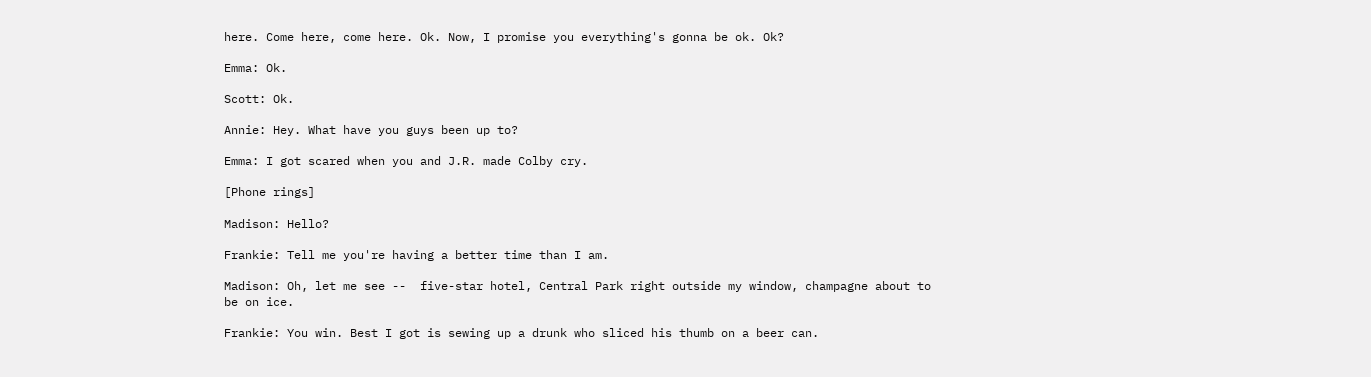here. Come here, come here. Ok. Now, I promise you everything's gonna be ok. Ok?

Emma: Ok.

Scott: Ok.

Annie: Hey. What have you guys been up to?

Emma: I got scared when you and J.R. made Colby cry.

[Phone rings]

Madison: Hello?

Frankie: Tell me you're having a better time than I am.

Madison: Oh, let me see --  five-star hotel, Central Park right outside my window, champagne about to be on ice.

Frankie: You win. Best I got is sewing up a drunk who sliced his thumb on a beer can.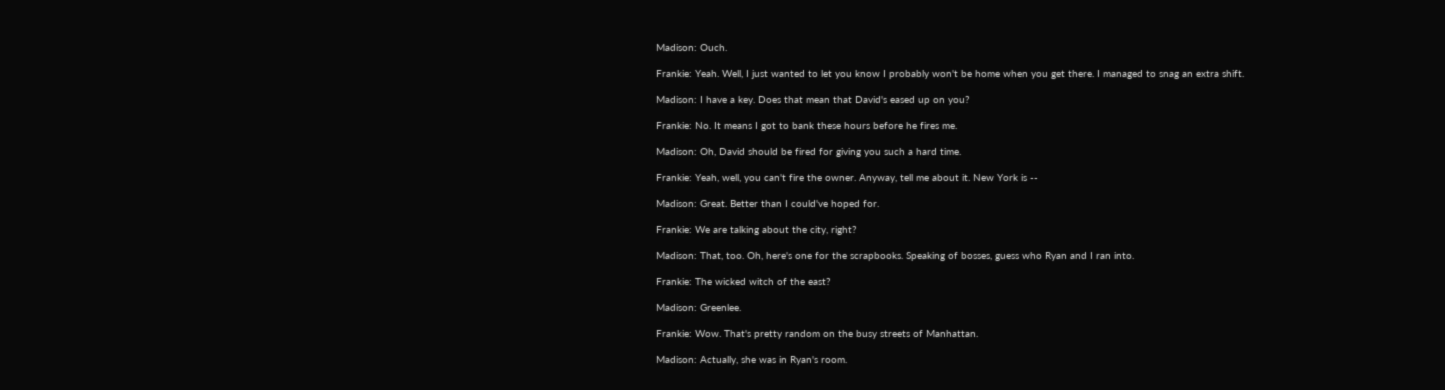Madison: Ouch.

Frankie: Yeah. Well, I just wanted to let you know I probably won't be home when you get there. I managed to snag an extra shift.

Madison: I have a key. Does that mean that David's eased up on you?

Frankie: No. It means I got to bank these hours before he fires me.

Madison: Oh, David should be fired for giving you such a hard time.

Frankie: Yeah, well, you can't fire the owner. Anyway, tell me about it. New York is --

Madison: Great. Better than I could've hoped for.

Frankie: We are talking about the city, right?

Madison: That, too. Oh, here's one for the scrapbooks. Speaking of bosses, guess who Ryan and I ran into.

Frankie: The wicked witch of the east?

Madison: Greenlee.

Frankie: Wow. That's pretty random on the busy streets of Manhattan.

Madison: Actually, she was in Ryan's room.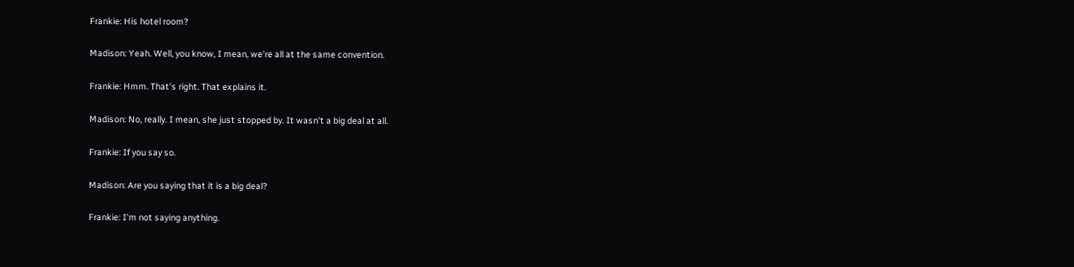Frankie: His hotel room?

Madison: Yeah. Well, you know, I mean, we're all at the same convention.

Frankie: Hmm. That's right. That explains it.

Madison: No, really. I mean, she just stopped by. It wasn't a big deal at all.

Frankie: If you say so.

Madison: Are you saying that it is a big deal?

Frankie: I'm not saying anything.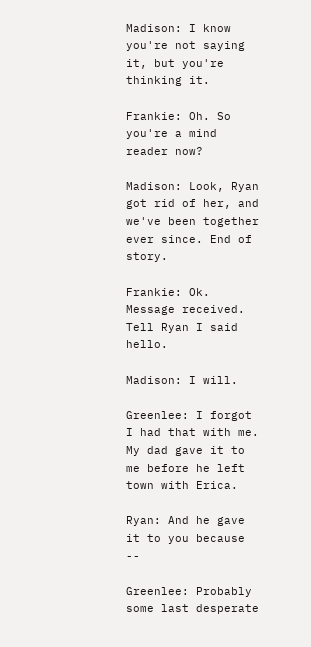Madison: I know you're not saying it, but you're thinking it.

Frankie: Oh. So you're a mind reader now?

Madison: Look, Ryan got rid of her, and we've been together ever since. End of story.

Frankie: Ok. Message received. Tell Ryan I said hello.

Madison: I will.

Greenlee: I forgot I had that with me. My dad gave it to me before he left town with Erica.

Ryan: And he gave it to you because --

Greenlee: Probably some last desperate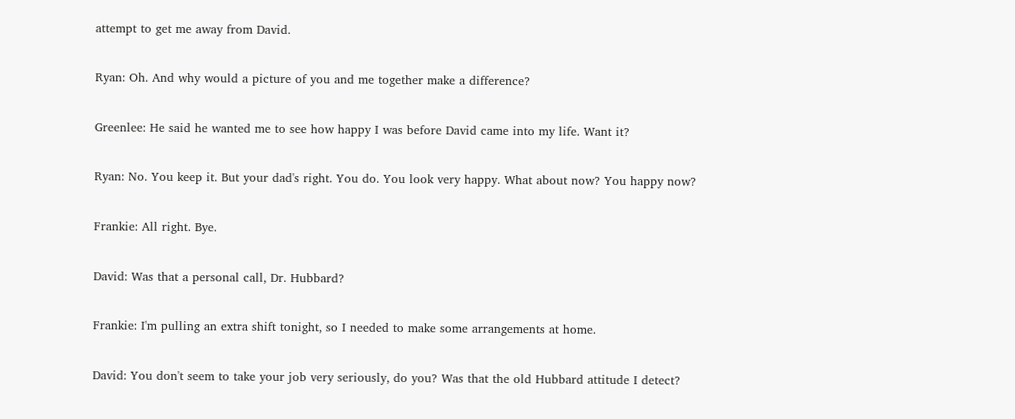attempt to get me away from David.

Ryan: Oh. And why would a picture of you and me together make a difference?

Greenlee: He said he wanted me to see how happy I was before David came into my life. Want it?

Ryan: No. You keep it. But your dad's right. You do. You look very happy. What about now? You happy now?

Frankie: All right. Bye.

David: Was that a personal call, Dr. Hubbard?

Frankie: I'm pulling an extra shift tonight, so I needed to make some arrangements at home.

David: You don't seem to take your job very seriously, do you? Was that the old Hubbard attitude I detect?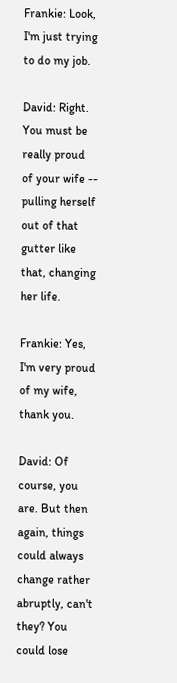Frankie: Look, I'm just trying to do my job.

David: Right. You must be really proud of your wife -- pulling herself out of that gutter like that, changing her life.

Frankie: Yes, I'm very proud of my wife, thank you.

David: Of course, you are. But then again, things could always change rather abruptly, can't they? You could lose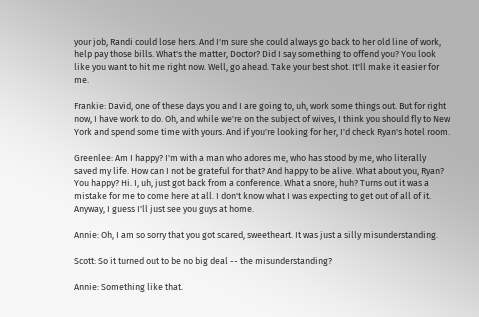your job, Randi could lose hers. And I'm sure she could always go back to her old line of work, help pay those bills. What's the matter, Doctor? Did I say something to offend you? You look like you want to hit me right now. Well, go ahead. Take your best shot. It'll make it easier for me.

Frankie: David, one of these days you and I are going to, uh, work some things out. But for right now, I have work to do. Oh, and while we're on the subject of wives, I think you should fly to New York and spend some time with yours. And if you're looking for her, I'd check Ryan's hotel room.

Greenlee: Am I happy? I'm with a man who adores me, who has stood by me, who literally saved my life. How can I not be grateful for that? And happy to be alive. What about you, Ryan? You happy? Hi. I, uh, just got back from a conference. What a snore, huh? Turns out it was a mistake for me to come here at all. I don't know what I was expecting to get out of all of it. Anyway, I guess I'll just see you guys at home.

Annie: Oh, I am so sorry that you got scared, sweetheart. It was just a silly misunderstanding.

Scott: So it turned out to be no big deal -- the misunderstanding?

Annie: Something like that.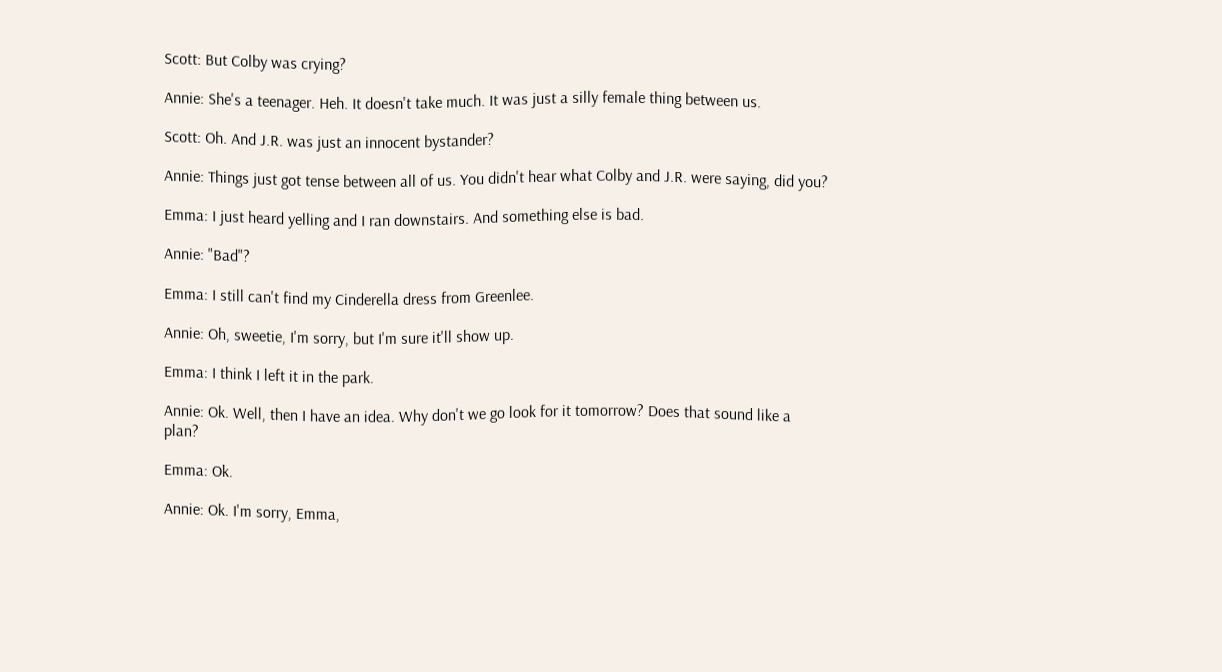Scott: But Colby was crying?

Annie: She's a teenager. Heh. It doesn't take much. It was just a silly female thing between us.

Scott: Oh. And J.R. was just an innocent bystander?

Annie: Things just got tense between all of us. You didn't hear what Colby and J.R. were saying, did you?

Emma: I just heard yelling and I ran downstairs. And something else is bad.

Annie: "Bad"?

Emma: I still can't find my Cinderella dress from Greenlee.

Annie: Oh, sweetie, I'm sorry, but I'm sure it'll show up.

Emma: I think I left it in the park.

Annie: Ok. Well, then I have an idea. Why don't we go look for it tomorrow? Does that sound like a plan?

Emma: Ok.

Annie: Ok. I'm sorry, Emma,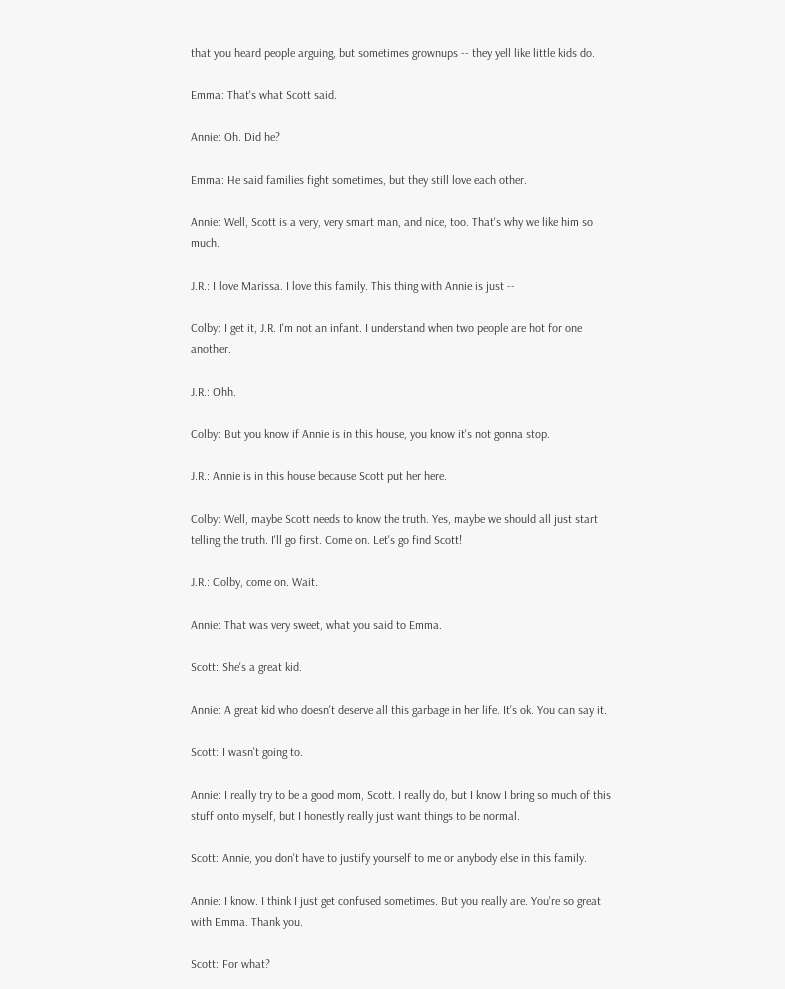that you heard people arguing, but sometimes grownups -- they yell like little kids do.

Emma: That's what Scott said.

Annie: Oh. Did he?

Emma: He said families fight sometimes, but they still love each other.

Annie: Well, Scott is a very, very smart man, and nice, too. That's why we like him so much.

J.R.: I love Marissa. I love this family. This thing with Annie is just --

Colby: I get it, J.R. I'm not an infant. I understand when two people are hot for one another.

J.R.: Ohh.

Colby: But you know if Annie is in this house, you know it's not gonna stop.

J.R.: Annie is in this house because Scott put her here.

Colby: Well, maybe Scott needs to know the truth. Yes, maybe we should all just start telling the truth. I'll go first. Come on. Let's go find Scott!

J.R.: Colby, come on. Wait.

Annie: That was very sweet, what you said to Emma.

Scott: She's a great kid.

Annie: A great kid who doesn't deserve all this garbage in her life. It's ok. You can say it.

Scott: I wasn't going to.

Annie: I really try to be a good mom, Scott. I really do, but I know I bring so much of this stuff onto myself, but I honestly really just want things to be normal.

Scott: Annie, you don't have to justify yourself to me or anybody else in this family.

Annie: I know. I think I just get confused sometimes. But you really are. You're so great with Emma. Thank you.

Scott: For what?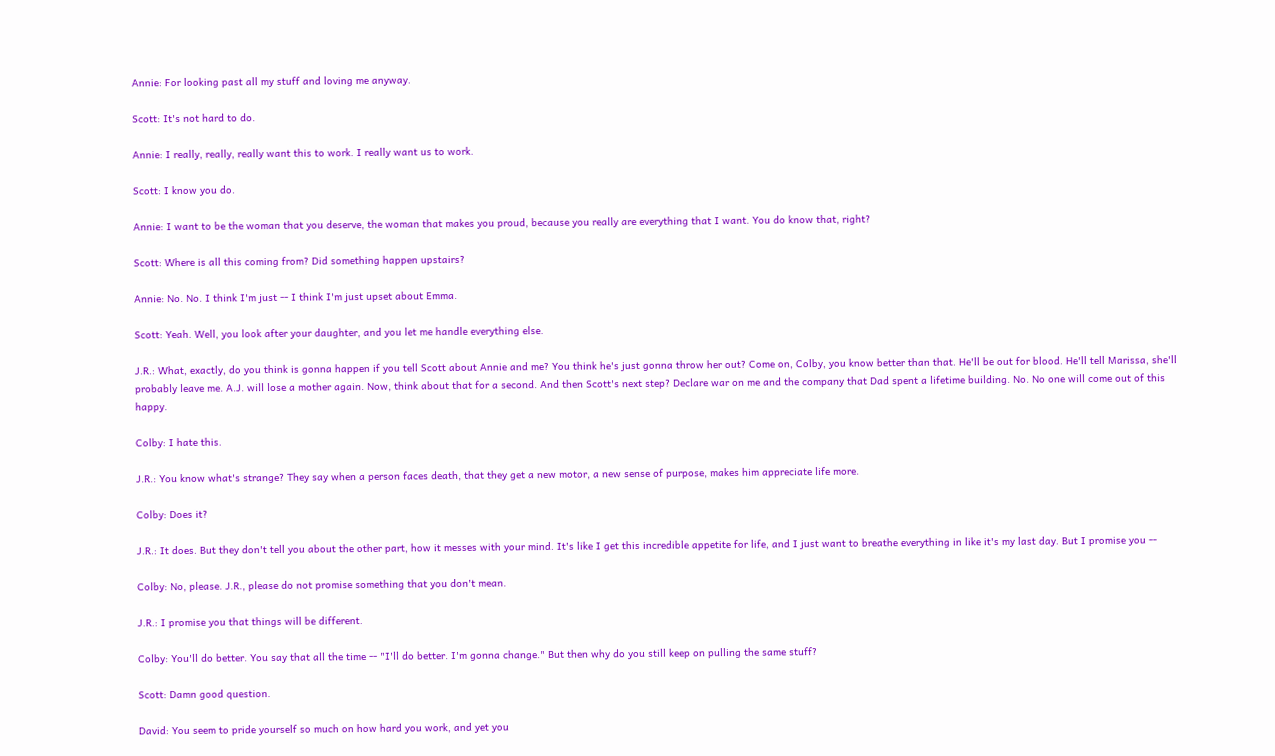Annie: For looking past all my stuff and loving me anyway.

Scott: It's not hard to do.

Annie: I really, really, really want this to work. I really want us to work.

Scott: I know you do.

Annie: I want to be the woman that you deserve, the woman that makes you proud, because you really are everything that I want. You do know that, right?

Scott: Where is all this coming from? Did something happen upstairs?

Annie: No. No. I think I'm just -- I think I'm just upset about Emma.

Scott: Yeah. Well, you look after your daughter, and you let me handle everything else.

J.R.: What, exactly, do you think is gonna happen if you tell Scott about Annie and me? You think he's just gonna throw her out? Come on, Colby, you know better than that. He'll be out for blood. He'll tell Marissa, she'll probably leave me. A.J. will lose a mother again. Now, think about that for a second. And then Scott's next step? Declare war on me and the company that Dad spent a lifetime building. No. No one will come out of this happy.

Colby: I hate this.

J.R.: You know what's strange? They say when a person faces death, that they get a new motor, a new sense of purpose, makes him appreciate life more.

Colby: Does it?

J.R.: It does. But they don't tell you about the other part, how it messes with your mind. It's like I get this incredible appetite for life, and I just want to breathe everything in like it's my last day. But I promise you --

Colby: No, please. J.R., please do not promise something that you don't mean.

J.R.: I promise you that things will be different.

Colby: You'll do better. You say that all the time -- "I'll do better. I'm gonna change." But then why do you still keep on pulling the same stuff?

Scott: Damn good question.

David: You seem to pride yourself so much on how hard you work, and yet you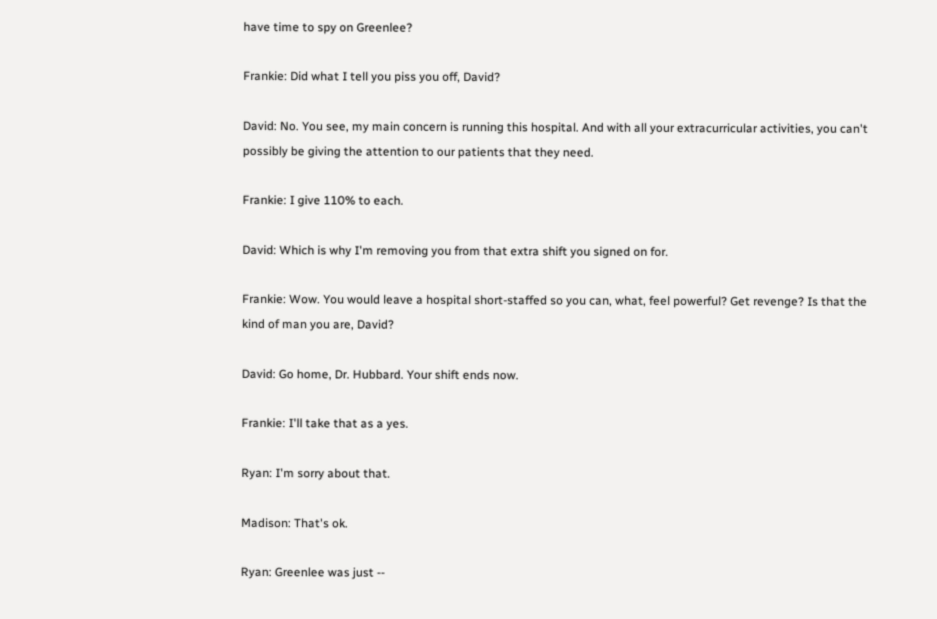have time to spy on Greenlee?

Frankie: Did what I tell you piss you off, David?

David: No. You see, my main concern is running this hospital. And with all your extracurricular activities, you can't possibly be giving the attention to our patients that they need.

Frankie: I give 110% to each.

David: Which is why I'm removing you from that extra shift you signed on for.

Frankie: Wow. You would leave a hospital short-staffed so you can, what, feel powerful? Get revenge? Is that the kind of man you are, David?

David: Go home, Dr. Hubbard. Your shift ends now.

Frankie: I'll take that as a yes.

Ryan: I'm sorry about that.

Madison: That's ok.

Ryan: Greenlee was just --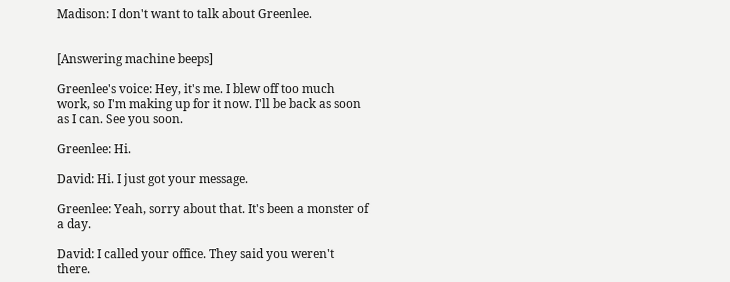Madison: I don't want to talk about Greenlee.


[Answering machine beeps]

Greenlee's voice: Hey, it's me. I blew off too much work, so I'm making up for it now. I'll be back as soon as I can. See you soon.

Greenlee: Hi.

David: Hi. I just got your message.

Greenlee: Yeah, sorry about that. It's been a monster of a day.

David: I called your office. They said you weren't there.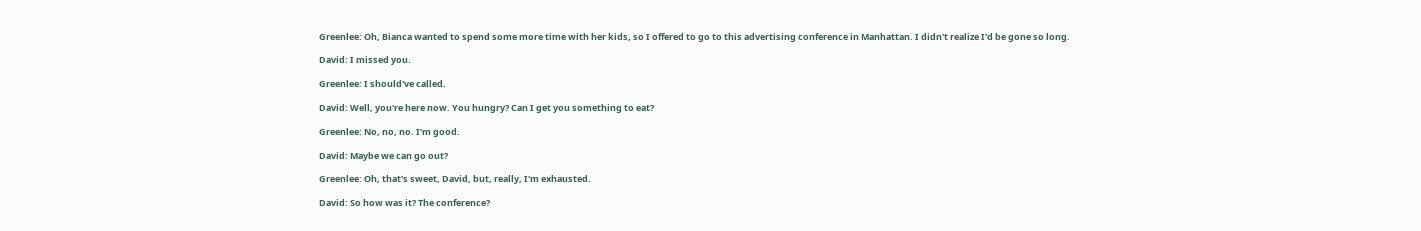Greenlee: Oh, Bianca wanted to spend some more time with her kids, so I offered to go to this advertising conference in Manhattan. I didn't realize I'd be gone so long.

David: I missed you.

Greenlee: I should've called.

David: Well, you're here now. You hungry? Can I get you something to eat?

Greenlee: No, no, no. I'm good.

David: Maybe we can go out?

Greenlee: Oh, that's sweet, David, but, really, I'm exhausted.

David: So how was it? The conference?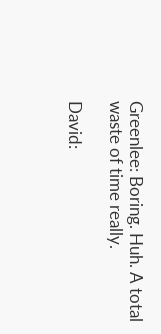Greenlee: Boring. Huh. A total waste of time really.

David: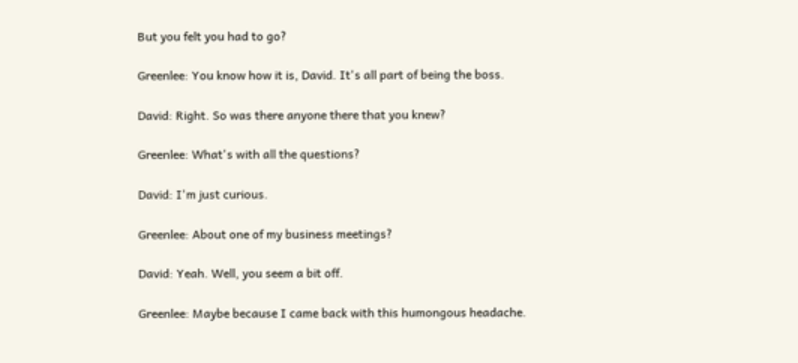But you felt you had to go?

Greenlee: You know how it is, David. It's all part of being the boss.

David: Right. So was there anyone there that you knew?

Greenlee: What's with all the questions?

David: I'm just curious.

Greenlee: About one of my business meetings?

David: Yeah. Well, you seem a bit off.

Greenlee: Maybe because I came back with this humongous headache.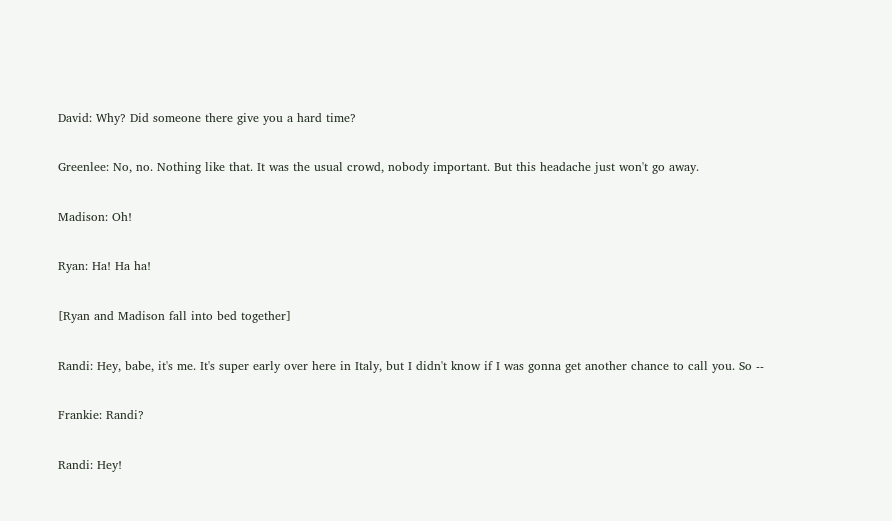David: Why? Did someone there give you a hard time?

Greenlee: No, no. Nothing like that. It was the usual crowd, nobody important. But this headache just won't go away.

Madison: Oh!

Ryan: Ha! Ha ha!

[Ryan and Madison fall into bed together]

Randi: Hey, babe, it's me. It's super early over here in Italy, but I didn't know if I was gonna get another chance to call you. So --

Frankie: Randi?

Randi: Hey!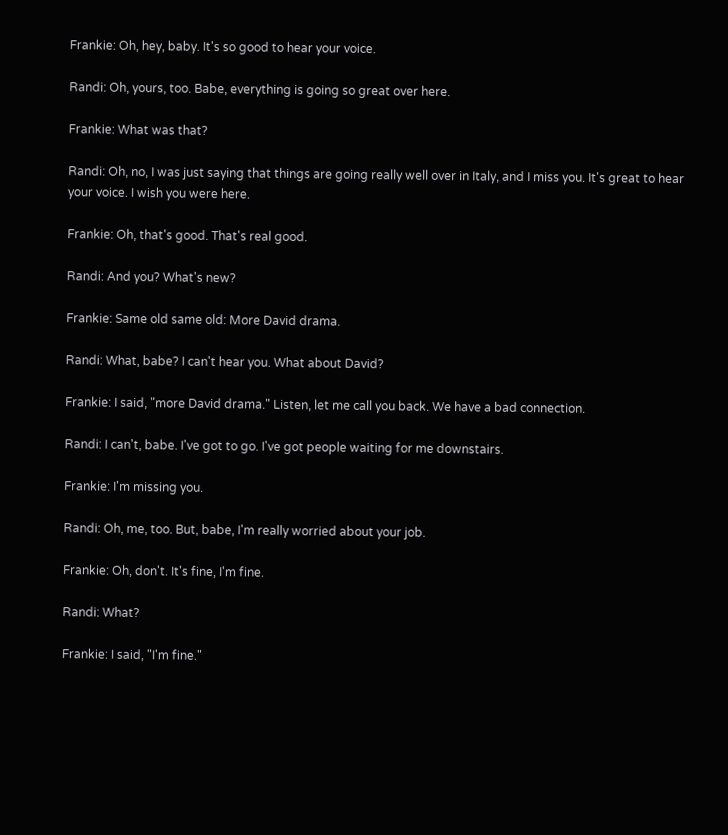Frankie: Oh, hey, baby. It's so good to hear your voice.

Randi: Oh, yours, too. Babe, everything is going so great over here.

Frankie: What was that?

Randi: Oh, no, I was just saying that things are going really well over in Italy, and I miss you. It's great to hear your voice. I wish you were here.

Frankie: Oh, that's good. That's real good.

Randi: And you? What's new?

Frankie: Same old same old: More David drama.

Randi: What, babe? I can't hear you. What about David?

Frankie: I said, "more David drama." Listen, let me call you back. We have a bad connection.

Randi: I can't, babe. I've got to go. I've got people waiting for me downstairs.

Frankie: I'm missing you.

Randi: Oh, me, too. But, babe, I'm really worried about your job.

Frankie: Oh, don't. It's fine, I'm fine.

Randi: What?

Frankie: I said, "I'm fine."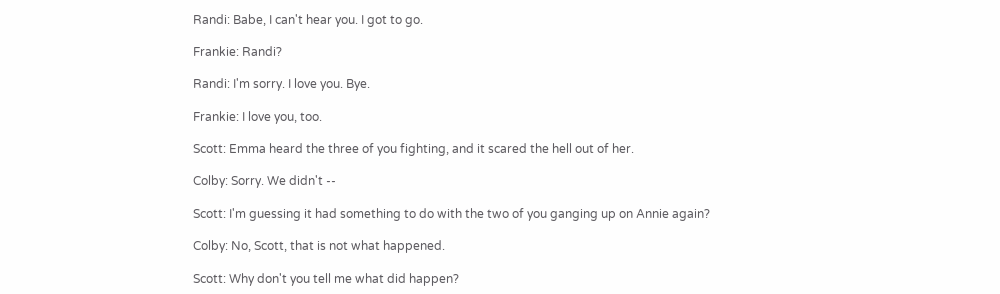Randi: Babe, I can't hear you. I got to go.

Frankie: Randi?

Randi: I'm sorry. I love you. Bye.

Frankie: I love you, too.

Scott: Emma heard the three of you fighting, and it scared the hell out of her.

Colby: Sorry. We didn't --

Scott: I'm guessing it had something to do with the two of you ganging up on Annie again?

Colby: No, Scott, that is not what happened.

Scott: Why don't you tell me what did happen?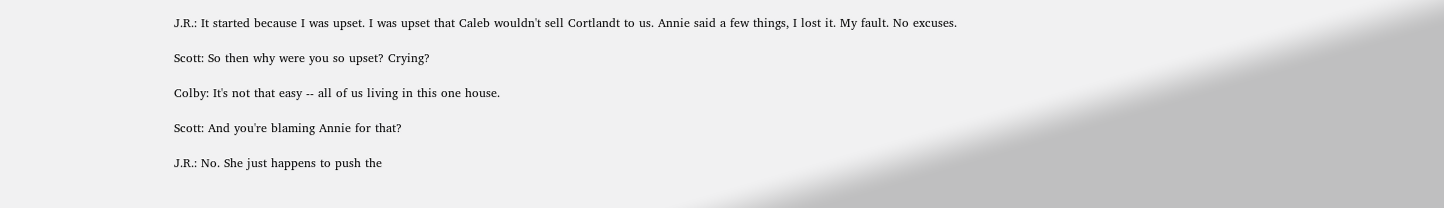J.R.: It started because I was upset. I was upset that Caleb wouldn't sell Cortlandt to us. Annie said a few things, I lost it. My fault. No excuses.

Scott: So then why were you so upset? Crying?

Colby: It's not that easy -- all of us living in this one house.

Scott: And you're blaming Annie for that?

J.R.: No. She just happens to push the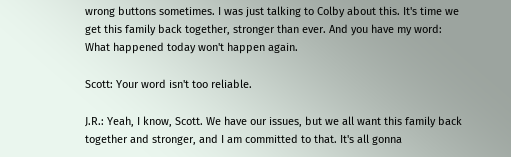wrong buttons sometimes. I was just talking to Colby about this. It's time we get this family back together, stronger than ever. And you have my word: What happened today won't happen again.

Scott: Your word isn't too reliable.

J.R.: Yeah, I know, Scott. We have our issues, but we all want this family back together and stronger, and I am committed to that. It's all gonna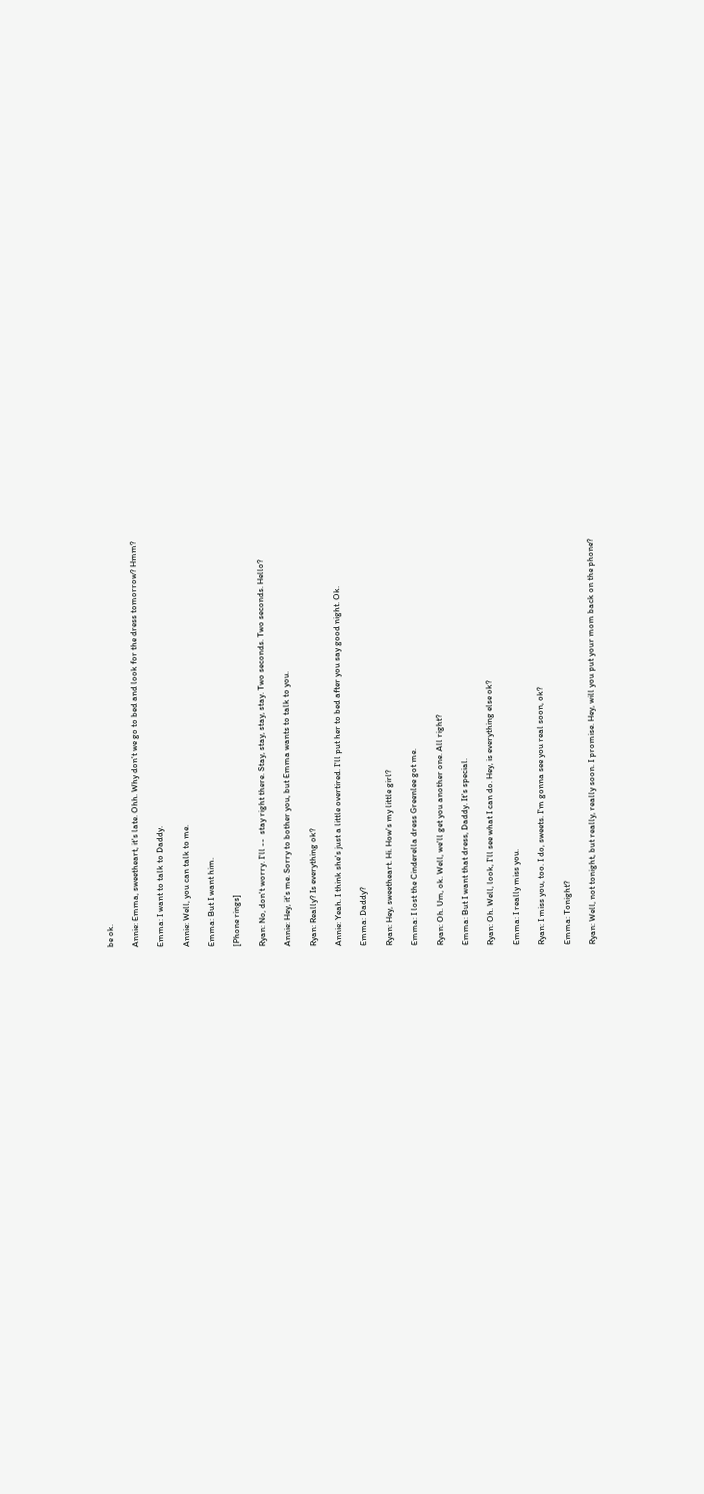be ok.

Annie: Emma, sweetheart, it's late. Ohh. Why don't we go to bed and look for the dress tomorrow? Hmm?

Emma: I want to talk to Daddy.

Annie: Well, you can talk to me.

Emma: But I want him.

[Phone rings]

Ryan: No, don't worry. I'll --  stay right there. Stay, stay, stay, stay. Two seconds. Two seconds. Hello?

Annie: Hey, it's me. Sorry to bother you, but Emma wants to talk to you.

Ryan: Really? Is everything ok?

Annie: Yeah. I think she's just a little overtired. I'll put her to bed after you say good night. Ok.

Emma: Daddy?

Ryan: Hey, sweetheart. Hi. How's my little girl?

Emma: I lost the Cinderella dress Greenlee got me.

Ryan: Oh. Um, ok. Well, we'll get you another one. All right?

Emma: But I want that dress, Daddy. It's special.

Ryan: Oh. Well, look, I'll see what I can do. Hey, is everything else ok?

Emma: I really miss you.

Ryan: I miss you, too. I do, sweets. I'm gonna see you real soon, ok?

Emma: Tonight?

Ryan: Well, not tonight, but really, really soon. I promise. Hey, will you put your mom back on the phone?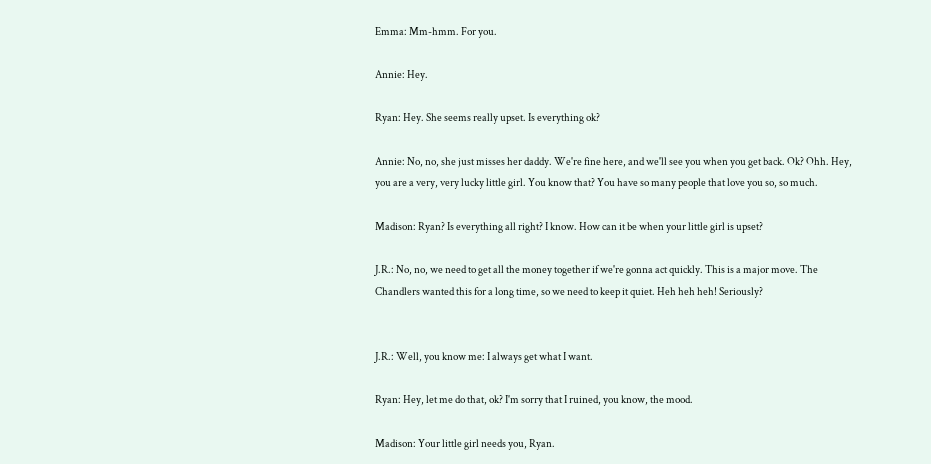Emma: Mm-hmm. For you.

Annie: Hey.

Ryan: Hey. She seems really upset. Is everything ok?

Annie: No, no, she just misses her daddy. We're fine here, and we'll see you when you get back. Ok? Ohh. Hey, you are a very, very lucky little girl. You know that? You have so many people that love you so, so much.

Madison: Ryan? Is everything all right? I know. How can it be when your little girl is upset?

J.R.: No, no, we need to get all the money together if we're gonna act quickly. This is a major move. The Chandlers wanted this for a long time, so we need to keep it quiet. Heh heh heh! Seriously?


J.R.: Well, you know me: I always get what I want.

Ryan: Hey, let me do that, ok? I'm sorry that I ruined, you know, the mood.

Madison: Your little girl needs you, Ryan.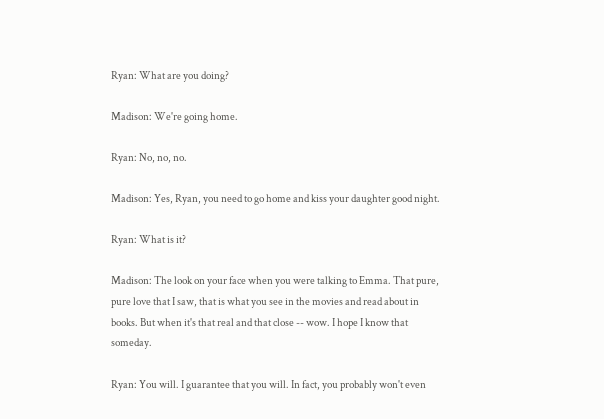Ryan: What are you doing?

Madison: We're going home.

Ryan: No, no, no.

Madison: Yes, Ryan, you need to go home and kiss your daughter good night.

Ryan: What is it?

Madison: The look on your face when you were talking to Emma. That pure, pure love that I saw, that is what you see in the movies and read about in books. But when it's that real and that close -- wow. I hope I know that someday.

Ryan: You will. I guarantee that you will. In fact, you probably won't even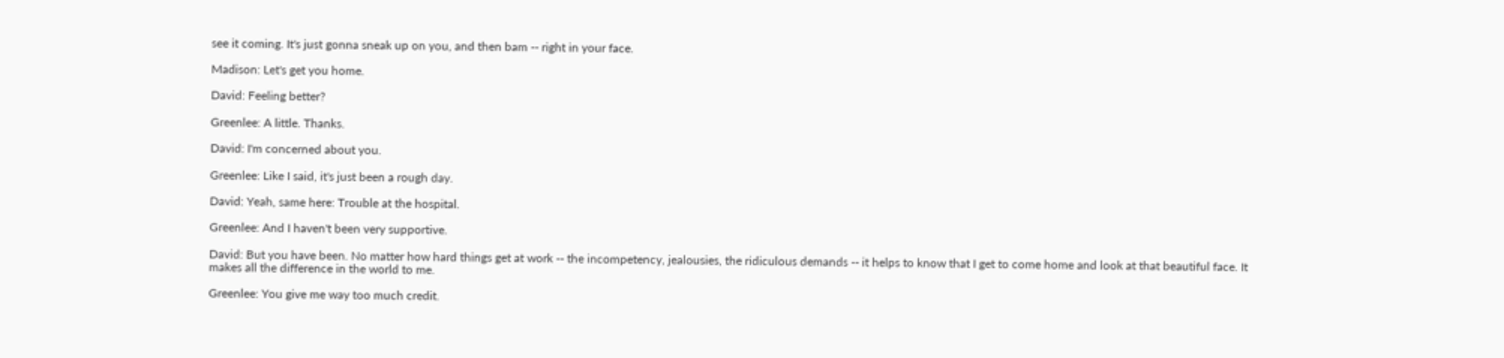see it coming. It's just gonna sneak up on you, and then bam -- right in your face.

Madison: Let's get you home.

David: Feeling better?

Greenlee: A little. Thanks.

David: I'm concerned about you.

Greenlee: Like I said, it's just been a rough day.

David: Yeah, same here: Trouble at the hospital.

Greenlee: And I haven't been very supportive.

David: But you have been. No matter how hard things get at work -- the incompetency, jealousies, the ridiculous demands -- it helps to know that I get to come home and look at that beautiful face. It makes all the difference in the world to me.

Greenlee: You give me way too much credit.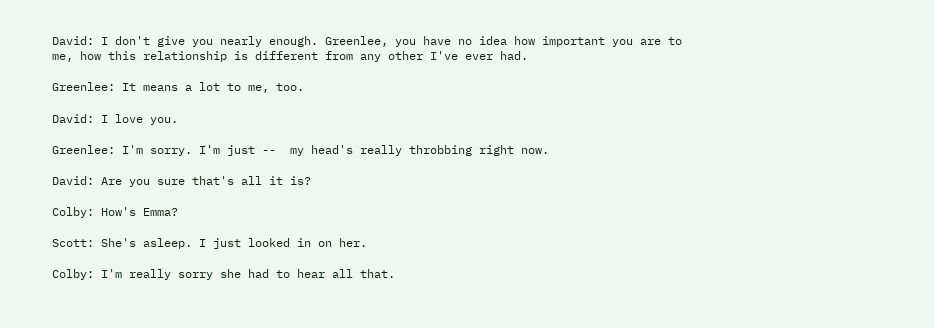David: I don't give you nearly enough. Greenlee, you have no idea how important you are to me, how this relationship is different from any other I've ever had.

Greenlee: It means a lot to me, too.

David: I love you.

Greenlee: I'm sorry. I'm just --  my head's really throbbing right now.

David: Are you sure that's all it is?

Colby: How's Emma?

Scott: She's asleep. I just looked in on her.

Colby: I'm really sorry she had to hear all that.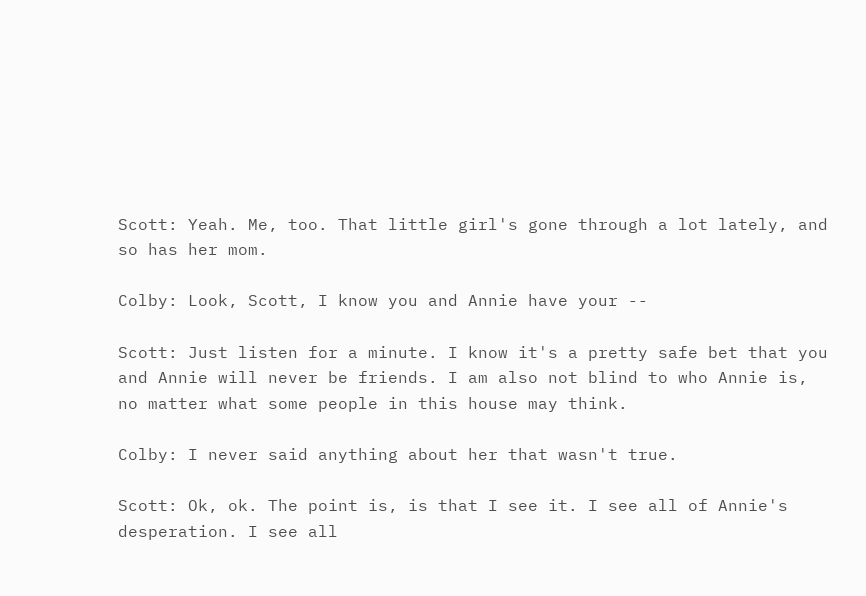Scott: Yeah. Me, too. That little girl's gone through a lot lately, and so has her mom.

Colby: Look, Scott, I know you and Annie have your --

Scott: Just listen for a minute. I know it's a pretty safe bet that you and Annie will never be friends. I am also not blind to who Annie is, no matter what some people in this house may think.

Colby: I never said anything about her that wasn't true.

Scott: Ok, ok. The point is, is that I see it. I see all of Annie's desperation. I see all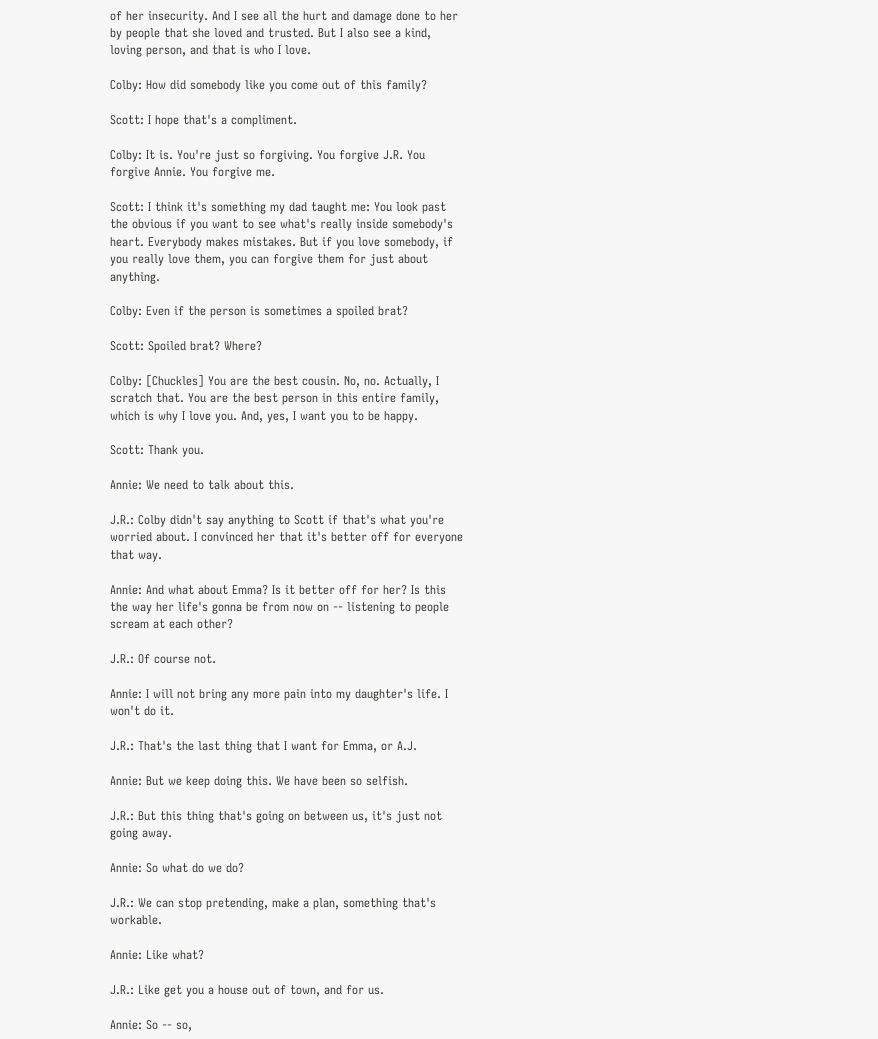of her insecurity. And I see all the hurt and damage done to her by people that she loved and trusted. But I also see a kind, loving person, and that is who I love.

Colby: How did somebody like you come out of this family?

Scott: I hope that's a compliment.

Colby: It is. You're just so forgiving. You forgive J.R. You forgive Annie. You forgive me.

Scott: I think it's something my dad taught me: You look past the obvious if you want to see what's really inside somebody's heart. Everybody makes mistakes. But if you love somebody, if you really love them, you can forgive them for just about anything.

Colby: Even if the person is sometimes a spoiled brat?

Scott: Spoiled brat? Where?

Colby: [Chuckles] You are the best cousin. No, no. Actually, I scratch that. You are the best person in this entire family, which is why I love you. And, yes, I want you to be happy.

Scott: Thank you.

Annie: We need to talk about this.

J.R.: Colby didn't say anything to Scott if that's what you're worried about. I convinced her that it's better off for everyone that way.

Annie: And what about Emma? Is it better off for her? Is this the way her life's gonna be from now on -- listening to people scream at each other?

J.R.: Of course not.

Annie: I will not bring any more pain into my daughter's life. I won't do it.

J.R.: That's the last thing that I want for Emma, or A.J.

Annie: But we keep doing this. We have been so selfish.

J.R.: But this thing that's going on between us, it's just not going away.

Annie: So what do we do?

J.R.: We can stop pretending, make a plan, something that's workable.

Annie: Like what?

J.R.: Like get you a house out of town, and for us.

Annie: So -- so,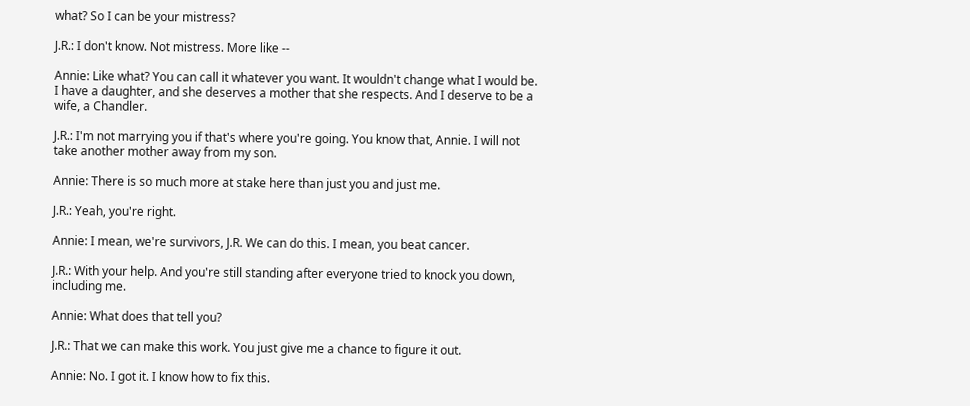what? So I can be your mistress?

J.R.: I don't know. Not mistress. More like --

Annie: Like what? You can call it whatever you want. It wouldn't change what I would be. I have a daughter, and she deserves a mother that she respects. And I deserve to be a wife, a Chandler.

J.R.: I'm not marrying you if that's where you're going. You know that, Annie. I will not take another mother away from my son.

Annie: There is so much more at stake here than just you and just me.

J.R.: Yeah, you're right.

Annie: I mean, we're survivors, J.R. We can do this. I mean, you beat cancer.

J.R.: With your help. And you're still standing after everyone tried to knock you down, including me.

Annie: What does that tell you?

J.R.: That we can make this work. You just give me a chance to figure it out.

Annie: No. I got it. I know how to fix this.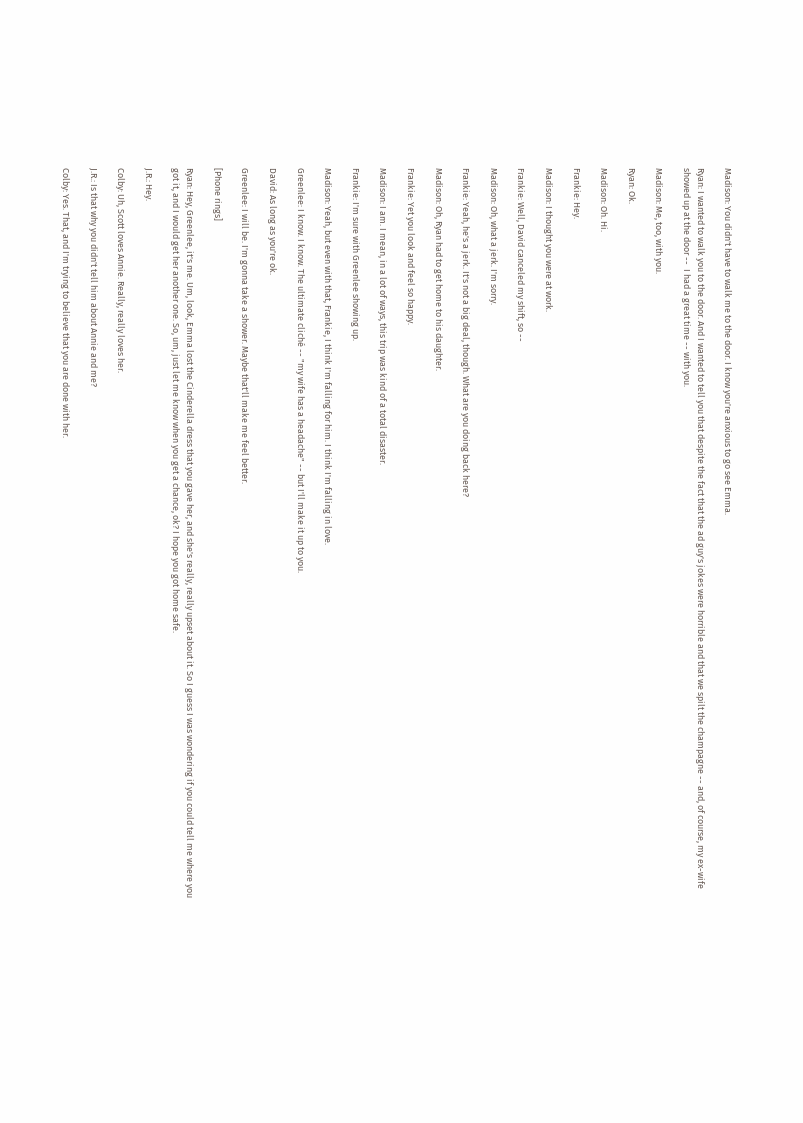Madison: You didn't have to walk me to the door. I know you're anxious to go see Emma.

Ryan: I wanted to walk you to the door. And I wanted to tell you that despite the fact that the ad guy's jokes were horrible and that we spilt the champagne -- and, of course, my ex-wife showed up at the door --  I had a great time -- with you.

Madison: Me, too, with you.

Ryan: Ok.

Madison: Oh. Hi.

Frankie: Hey.

Madison: I thought you were at work.

Frankie: Well, David canceled my shift, so --

Madison: Oh, what a jerk. I'm sorry.

Frankie: Yeah, he's a jerk. It's not a big deal, though. What are you doing back here?

Madison: Oh, Ryan had to get home to his daughter.

Frankie: Yet you look and feel so happy.

Madison: I am. I mean, in a lot of ways, this trip was kind of a total disaster.

Frankie: I'm sure with Greenlee showing up.

Madison: Yeah, but even with that, Frankie, I think I'm falling for him. I think I'm falling in love.

Greenlee: I know. I know. The ultimate cliché -- "my wife has a headache" -- but I'll make it up to you.

David: As long as you're ok.

Greenlee: I will be. I'm gonna take a shower. Maybe that'll make me feel better.

[Phone rings]

Ryan: Hey, Greenlee, it's me. Um, look, Emma lost the Cinderella dress that you gave her, and she's really, really upset about it. So I guess I was wondering if you could tell me where you got it, and I would get her another one. So, um, just let me know when you get a chance, ok? I hope you got home safe.

J.R.: Hey.

Colby: Uh, Scott loves Annie. Really, really loves her.

J.R.: Is that why you didn't tell him about Annie and me?

Colby: Yes. That, and I'm trying to believe that you are done with her.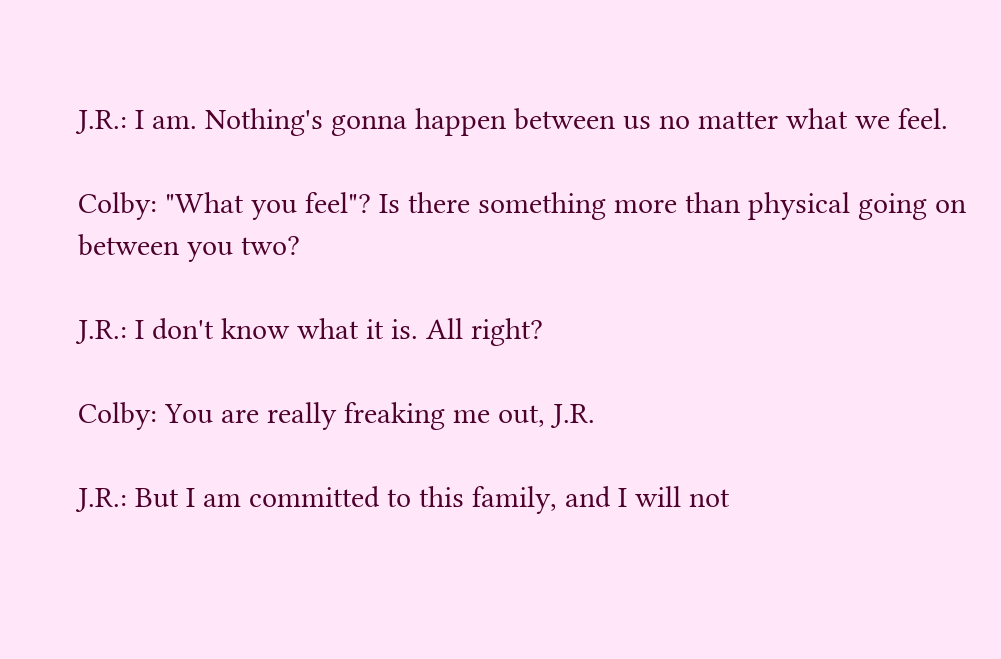J.R.: I am. Nothing's gonna happen between us no matter what we feel.

Colby: "What you feel"? Is there something more than physical going on between you two?

J.R.: I don't know what it is. All right?

Colby: You are really freaking me out, J.R.

J.R.: But I am committed to this family, and I will not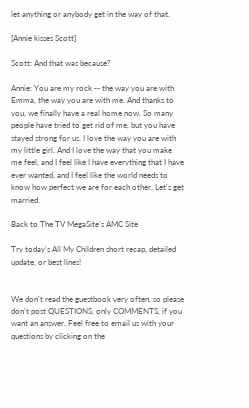let anything or anybody get in the way of that.

[Annie kisses Scott]

Scott: And that was because?

Annie: You are my rock -- the way you are with Emma, the way you are with me. And thanks to you, we finally have a real home now. So many people have tried to get rid of me, but you have stayed strong for us. I love the way you are with my little girl. And I love the way that you make me feel, and I feel like I have everything that I have ever wanted, and I feel like the world needs to know how perfect we are for each other. Let's get married.

Back to The TV MegaSite's AMC Site

Try today's All My Children short recap, detailed update, or best lines!


We don't read the guestbook very often, so please don't post QUESTIONS, only COMMENTS, if you want an answer. Feel free to email us with your questions by clicking on the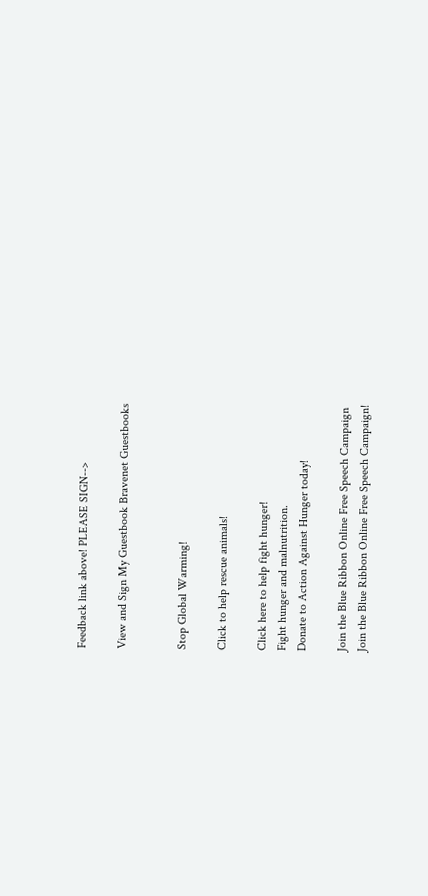Feedback link above! PLEASE SIGN-->

View and Sign My Guestbook Bravenet Guestbooks


Stop Global Warming!

Click to help rescue animals!

Click here to help fight hunger!
Fight hunger and malnutrition.
Donate to Action Against Hunger today!

Join the Blue Ribbon Online Free Speech Campaign
Join the Blue Ribbon Online Free Speech Campaign!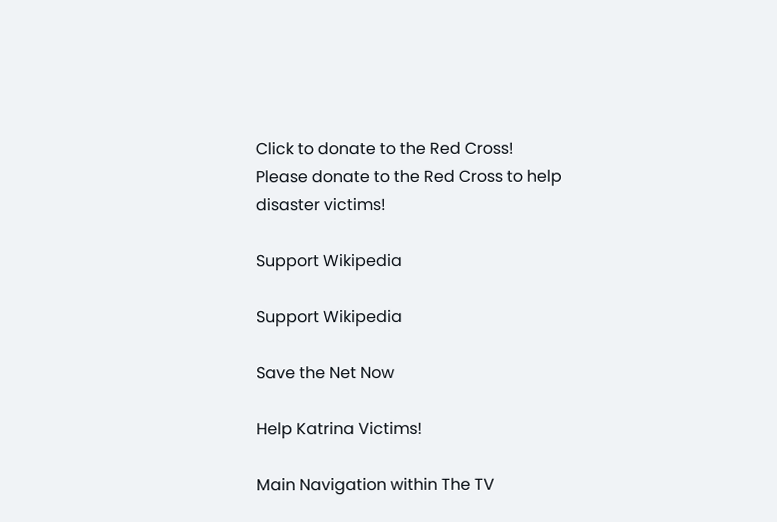Click to donate to the Red Cross!
Please donate to the Red Cross to help disaster victims!

Support Wikipedia

Support Wikipedia

Save the Net Now

Help Katrina Victims!

Main Navigation within The TV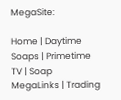MegaSite:

Home | Daytime Soaps | Primetime TV | Soap MegaLinks | Trading